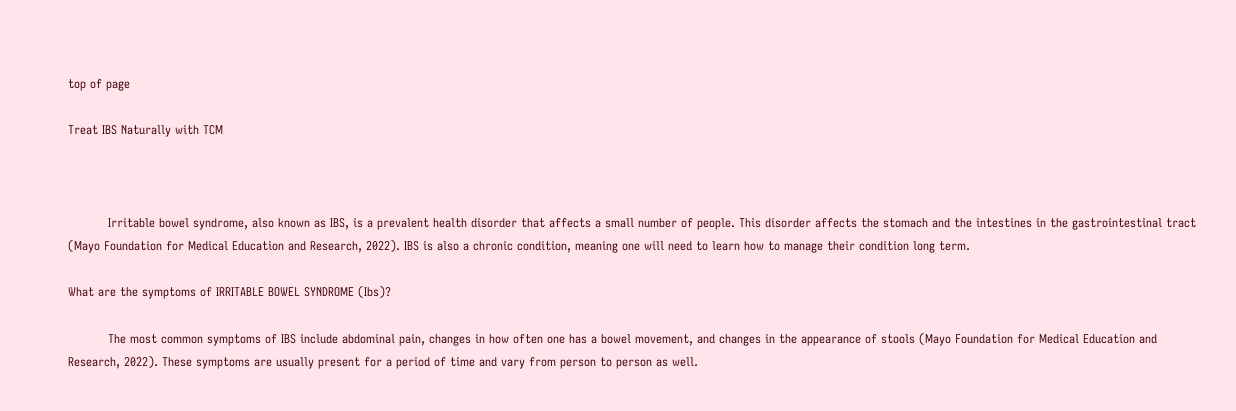top of page

Treat IBS Naturally with TCM



          Irritable bowel syndrome, also known as IBS, is a prevalent health disorder that affects a small number of people. This disorder affects the stomach and the intestines in the gastrointestinal tract (Mayo Foundation for Medical Education and Research, 2022). IBS is also a chronic condition, meaning one will need to learn how to manage their condition long term.

What are the symptoms of IRRITABLE BOWEL SYNDROME (Ibs)?

          The most common symptoms of IBS include abdominal pain, changes in how often one has a bowel movement, and changes in the appearance of stools (Mayo Foundation for Medical Education and Research, 2022). These symptoms are usually present for a period of time and vary from person to person as well.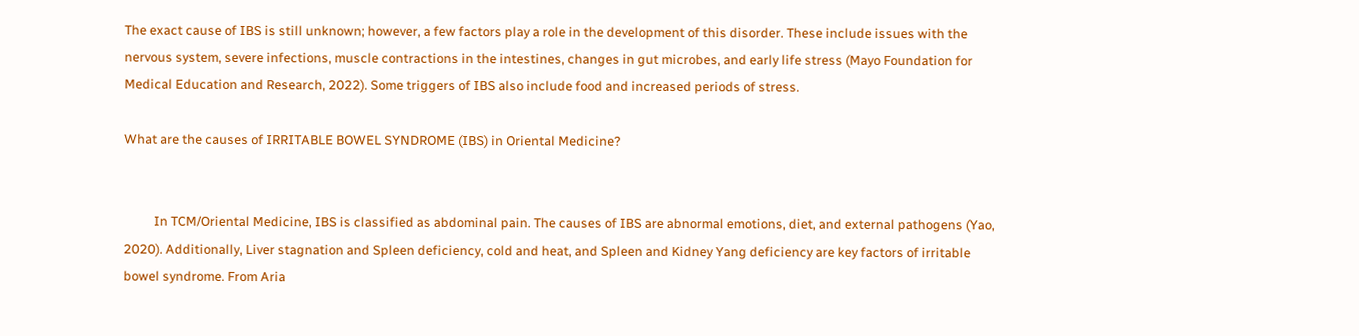The exact cause of IBS is still unknown; however, a few factors play a role in the development of this disorder. These include issues with the nervous system, severe infections, muscle contractions in the intestines, changes in gut microbes, and early life stress (Mayo Foundation for Medical Education and Research, 2022). Some triggers of IBS also include food and increased periods of stress.

What are the causes of IRRITABLE BOWEL SYNDROME (IBS) in Oriental Medicine?


          In TCM/Oriental Medicine, IBS is classified as abdominal pain. The causes of IBS are abnormal emotions, diet, and external pathogens (Yao, 2020). Additionally, Liver stagnation and Spleen deficiency, cold and heat, and Spleen and Kidney Yang deficiency are key factors of irritable bowel syndrome. From Aria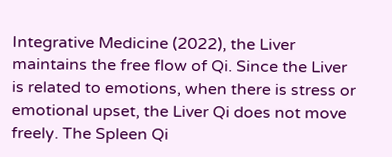Integrative Medicine (2022), the Liver maintains the free flow of Qi. Since the Liver is related to emotions, when there is stress or emotional upset, the Liver Qi does not move freely. The Spleen Qi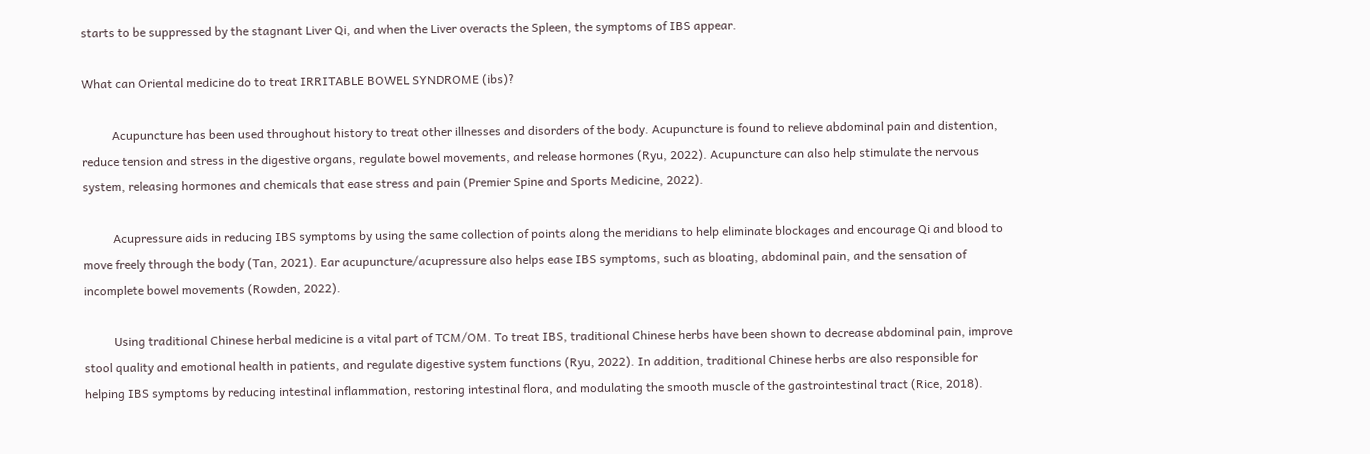starts to be suppressed by the stagnant Liver Qi, and when the Liver overacts the Spleen, the symptoms of IBS appear.

What can Oriental medicine do to treat IRRITABLE BOWEL SYNDROME (ibs)?

          Acupuncture has been used throughout history to treat other illnesses and disorders of the body. Acupuncture is found to relieve abdominal pain and distention, reduce tension and stress in the digestive organs, regulate bowel movements, and release hormones (Ryu, 2022). Acupuncture can also help stimulate the nervous system, releasing hormones and chemicals that ease stress and pain (Premier Spine and Sports Medicine, 2022).

          Acupressure aids in reducing IBS symptoms by using the same collection of points along the meridians to help eliminate blockages and encourage Qi and blood to move freely through the body (Tan, 2021). Ear acupuncture/acupressure also helps ease IBS symptoms, such as bloating, abdominal pain, and the sensation of incomplete bowel movements (Rowden, 2022).

          Using traditional Chinese herbal medicine is a vital part of TCM/OM. To treat IBS, traditional Chinese herbs have been shown to decrease abdominal pain, improve stool quality and emotional health in patients, and regulate digestive system functions (Ryu, 2022). In addition, traditional Chinese herbs are also responsible for helping IBS symptoms by reducing intestinal inflammation, restoring intestinal flora, and modulating the smooth muscle of the gastrointestinal tract (Rice, 2018).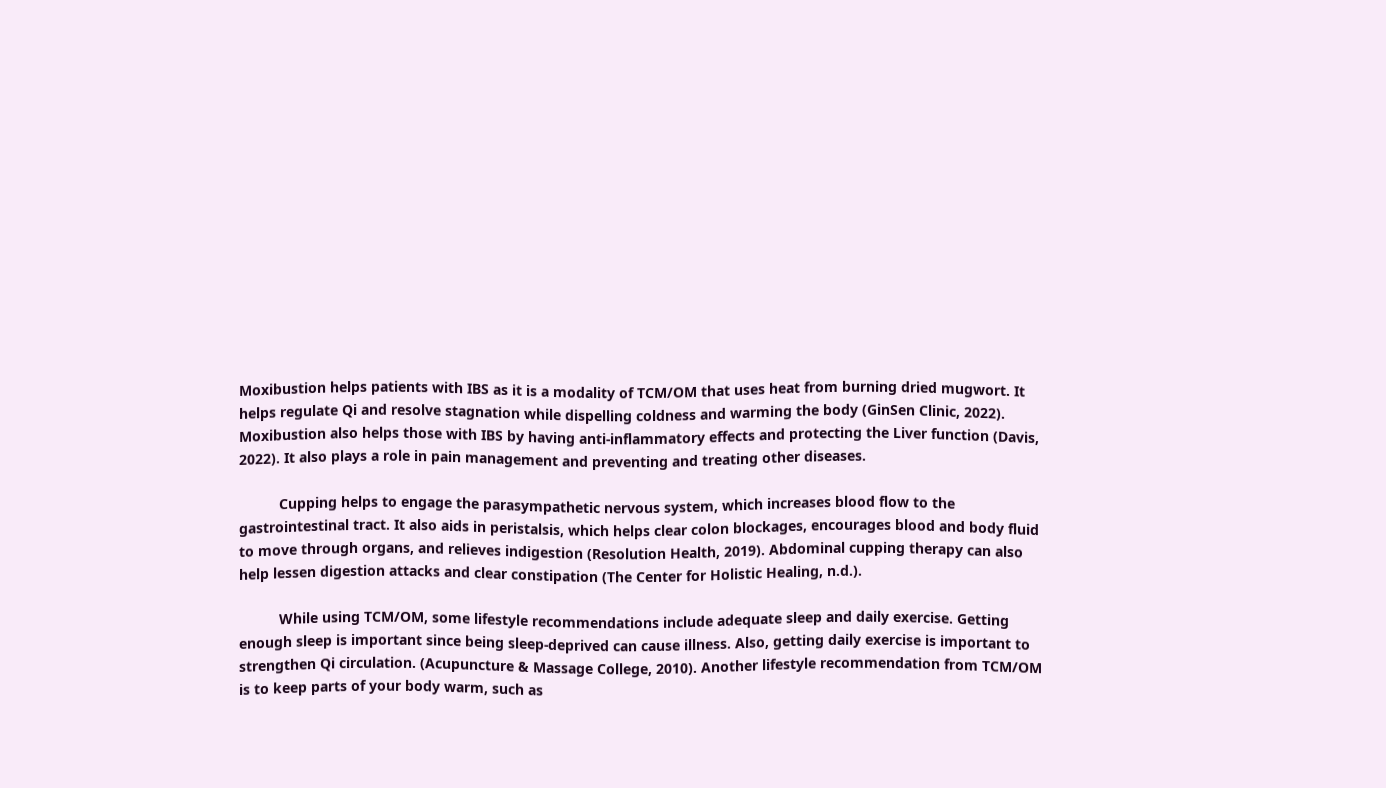Moxibustion helps patients with IBS as it is a modality of TCM/OM that uses heat from burning dried mugwort. It helps regulate Qi and resolve stagnation while dispelling coldness and warming the body (GinSen Clinic, 2022). Moxibustion also helps those with IBS by having anti-inflammatory effects and protecting the Liver function (Davis, 2022). It also plays a role in pain management and preventing and treating other diseases.

          Cupping helps to engage the parasympathetic nervous system, which increases blood flow to the gastrointestinal tract. It also aids in peristalsis, which helps clear colon blockages, encourages blood and body fluid to move through organs, and relieves indigestion (Resolution Health, 2019). Abdominal cupping therapy can also help lessen digestion attacks and clear constipation (The Center for Holistic Healing, n.d.).

          While using TCM/OM, some lifestyle recommendations include adequate sleep and daily exercise. Getting enough sleep is important since being sleep-deprived can cause illness. Also, getting daily exercise is important to strengthen Qi circulation. (Acupuncture & Massage College, 2010). Another lifestyle recommendation from TCM/OM is to keep parts of your body warm, such as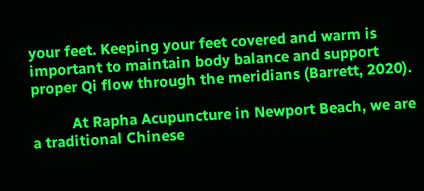your feet. Keeping your feet covered and warm is important to maintain body balance and support proper Qi flow through the meridians (Barrett, 2020).

          At Rapha Acupuncture in Newport Beach, we are a traditional Chinese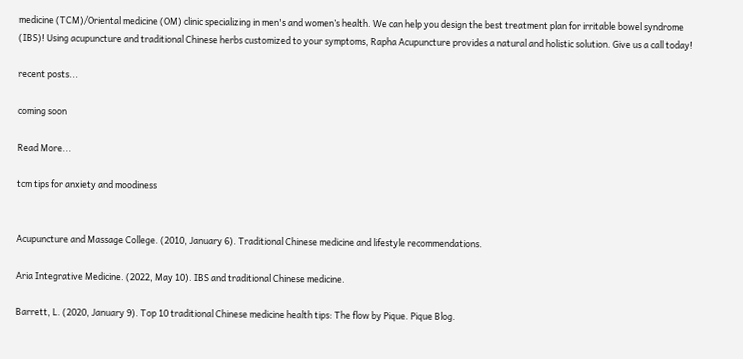medicine (TCM)/Oriental medicine (OM) clinic specializing in men's and women’s health. We can help you design the best treatment plan for irritable bowel syndrome (IBS)! Using acupuncture and traditional Chinese herbs customized to your symptoms, Rapha Acupuncture provides a natural and holistic solution. Give us a call today!

recent posts...

coming soon

Read More...

tcm tips for anxiety and moodiness


Acupuncture and Massage College. (2010, January 6). Traditional Chinese medicine and lifestyle recommendations.

Aria Integrative Medicine. (2022, May 10). IBS and traditional Chinese medicine.

Barrett, L. (2020, January 9). Top 10 traditional Chinese medicine health tips: The flow by Pique. Pique Blog.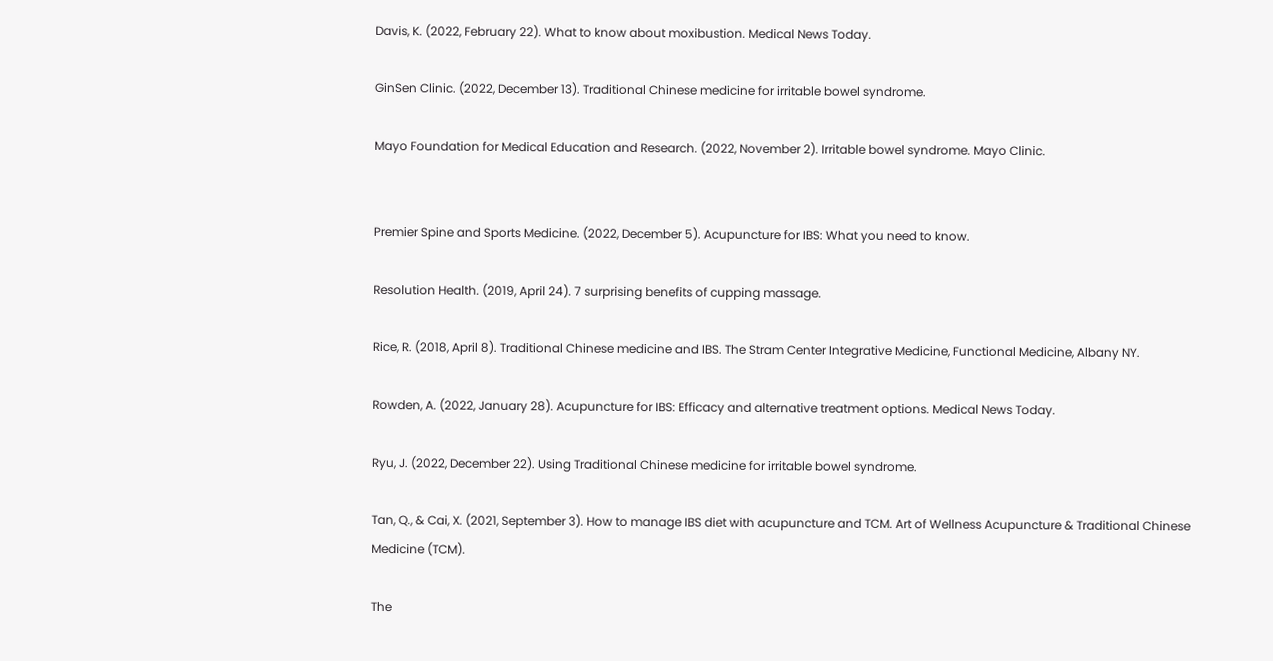Davis, K. (2022, February 22). What to know about moxibustion. Medical News Today.

GinSen Clinic. (2022, December 13). Traditional Chinese medicine for irritable bowel syndrome.

Mayo Foundation for Medical Education and Research. (2022, November 2). Irritable bowel syndrome. Mayo Clinic.


Premier Spine and Sports Medicine. (2022, December 5). Acupuncture for IBS: What you need to know.

Resolution Health. (2019, April 24). 7 surprising benefits of cupping massage.

Rice, R. (2018, April 8). Traditional Chinese medicine and IBS. The Stram Center Integrative Medicine, Functional Medicine, Albany NY.

Rowden, A. (2022, January 28). Acupuncture for IBS: Efficacy and alternative treatment options. Medical News Today.

Ryu, J. (2022, December 22). Using Traditional Chinese medicine for irritable bowel syndrome.

Tan, Q., & Cai, X. (2021, September 3). How to manage IBS diet with acupuncture and TCM. Art of Wellness Acupuncture & Traditional Chinese Medicine (TCM).

The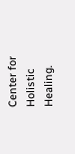Center for Holistic Healing.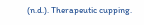(n.d.). Therapeutic cupping.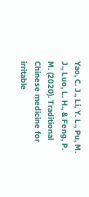Yao, C. J., Li, Y. L., Pu, M. J., Luo, L. H., & Feng, P. M. (2020). Traditional Chinese medicine for irritable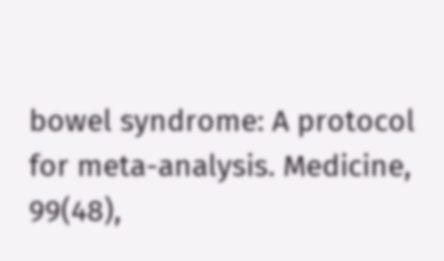bowel syndrome: A protocol for meta-analysis. Medicine, 99(48),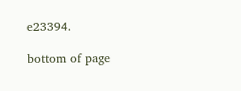e23394.

bottom of page